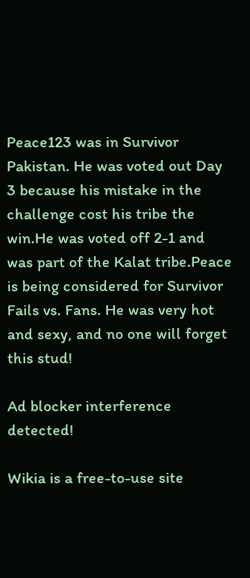Peace123 was in Survivor Pakistan. He was voted out Day 3 because his mistake in the challenge cost his tribe the win.He was voted off 2-1 and was part of the Kalat tribe.Peace is being considered for Survivor Fails vs. Fans. He was very hot and sexy, and no one will forget this stud!

Ad blocker interference detected!

Wikia is a free-to-use site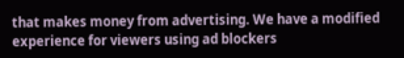that makes money from advertising. We have a modified experience for viewers using ad blockers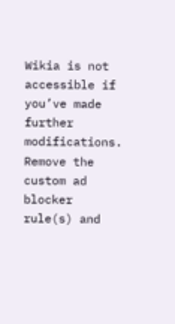Wikia is not accessible if you’ve made further modifications. Remove the custom ad blocker rule(s) and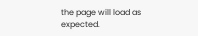the page will load as expected.